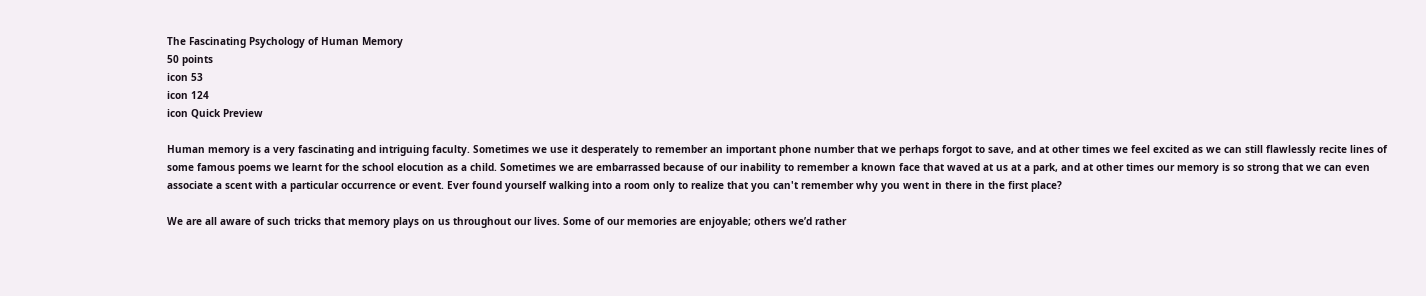The Fascinating Psychology of Human Memory
50 points
icon 53
icon 124
icon Quick Preview

Human memory is a very fascinating and intriguing faculty. Sometimes we use it desperately to remember an important phone number that we perhaps forgot to save, and at other times we feel excited as we can still flawlessly recite lines of some famous poems we learnt for the school elocution as a child. Sometimes we are embarrassed because of our inability to remember a known face that waved at us at a park, and at other times our memory is so strong that we can even associate a scent with a particular occurrence or event. Ever found yourself walking into a room only to realize that you can't remember why you went in there in the first place?

We are all aware of such tricks that memory plays on us throughout our lives. Some of our memories are enjoyable; others we’d rather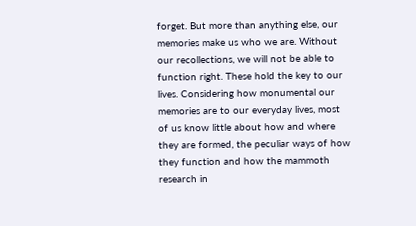forget. But more than anything else, our memories make us who we are. Without our recollections, we will not be able to function right. These hold the key to our lives. Considering how monumental our memories are to our everyday lives, most of us know little about how and where they are formed, the peculiar ways of how they function and how the mammoth research in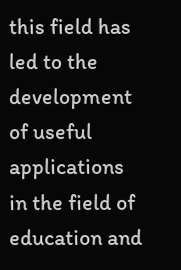this field has led to the development of useful applications in the field of education and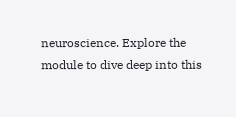neuroscience. Explore the module to dive deep into this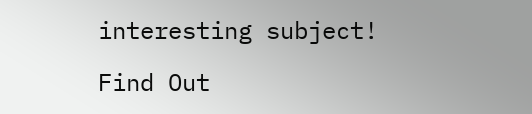interesting subject!

Find Out